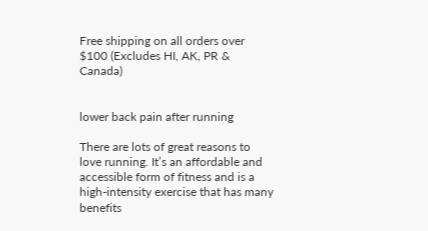Free shipping on all orders over $100 (Excludes HI, AK, PR & Canada)


lower back pain after running

There are lots of great reasons to love running. It’s an affordable and accessible form of fitness and is a high-intensity exercise that has many benefits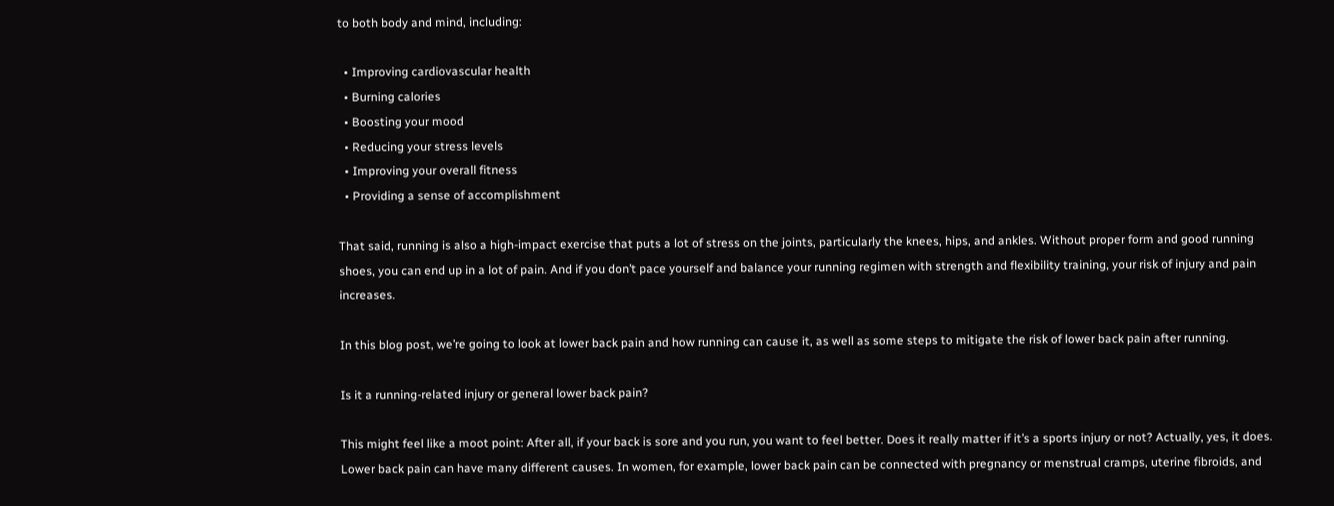to both body and mind, including:

  • Improving cardiovascular health
  • Burning calories
  • Boosting your mood
  • Reducing your stress levels
  • Improving your overall fitness
  • Providing a sense of accomplishment

That said, running is also a high-impact exercise that puts a lot of stress on the joints, particularly the knees, hips, and ankles. Without proper form and good running shoes, you can end up in a lot of pain. And if you don’t pace yourself and balance your running regimen with strength and flexibility training, your risk of injury and pain increases.

In this blog post, we’re going to look at lower back pain and how running can cause it, as well as some steps to mitigate the risk of lower back pain after running.

Is it a running-related injury or general lower back pain?

This might feel like a moot point: After all, if your back is sore and you run, you want to feel better. Does it really matter if it’s a sports injury or not? Actually, yes, it does. Lower back pain can have many different causes. In women, for example, lower back pain can be connected with pregnancy or menstrual cramps, uterine fibroids, and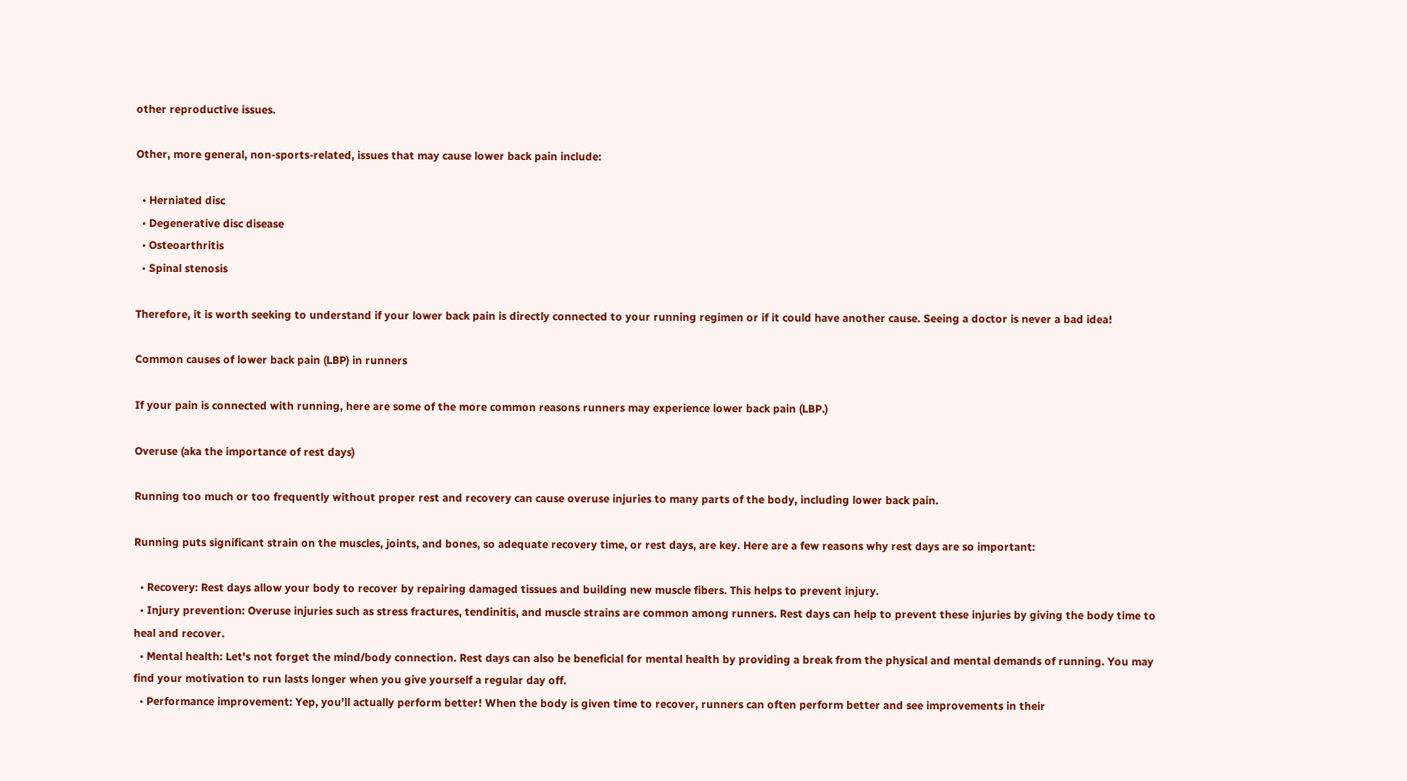other reproductive issues.

Other, more general, non-sports-related, issues that may cause lower back pain include:

  • Herniated disc
  • Degenerative disc disease
  • Osteoarthritis
  • Spinal stenosis

Therefore, it is worth seeking to understand if your lower back pain is directly connected to your running regimen or if it could have another cause. Seeing a doctor is never a bad idea!

Common causes of lower back pain (LBP) in runners

If your pain is connected with running, here are some of the more common reasons runners may experience lower back pain (LBP.)

Overuse (aka the importance of rest days)

Running too much or too frequently without proper rest and recovery can cause overuse injuries to many parts of the body, including lower back pain.

Running puts significant strain on the muscles, joints, and bones, so adequate recovery time, or rest days, are key. Here are a few reasons why rest days are so important:

  • Recovery: Rest days allow your body to recover by repairing damaged tissues and building new muscle fibers. This helps to prevent injury.
  • Injury prevention: Overuse injuries such as stress fractures, tendinitis, and muscle strains are common among runners. Rest days can help to prevent these injuries by giving the body time to heal and recover.
  • Mental health: Let's not forget the mind/body connection. Rest days can also be beneficial for mental health by providing a break from the physical and mental demands of running. You may find your motivation to run lasts longer when you give yourself a regular day off.
  • Performance improvement: Yep, you'll actually perform better! When the body is given time to recover, runners can often perform better and see improvements in their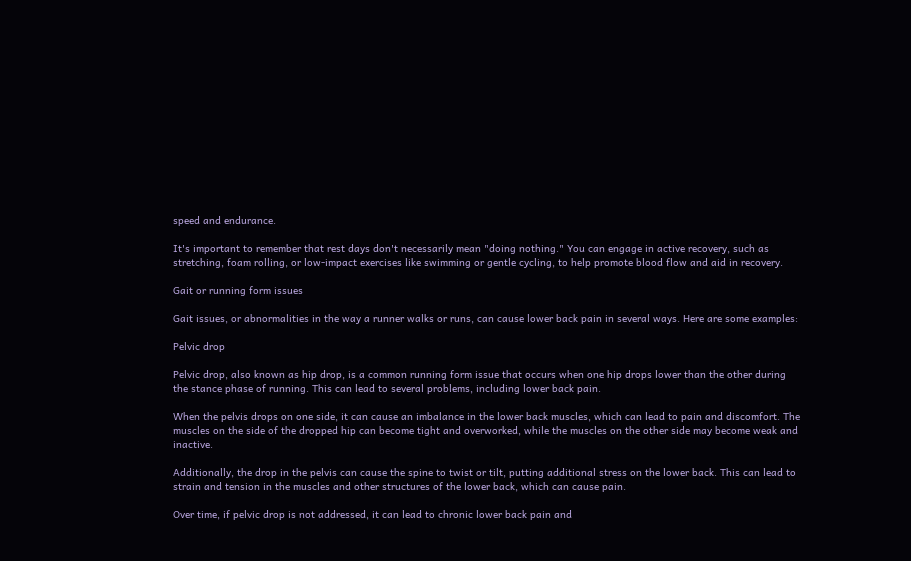speed and endurance.

It's important to remember that rest days don't necessarily mean "doing nothing." You can engage in active recovery, such as stretching, foam rolling, or low-impact exercises like swimming or gentle cycling, to help promote blood flow and aid in recovery.

Gait or running form issues

Gait issues, or abnormalities in the way a runner walks or runs, can cause lower back pain in several ways. Here are some examples:

Pelvic drop

Pelvic drop, also known as hip drop, is a common running form issue that occurs when one hip drops lower than the other during the stance phase of running. This can lead to several problems, including lower back pain.

When the pelvis drops on one side, it can cause an imbalance in the lower back muscles, which can lead to pain and discomfort. The muscles on the side of the dropped hip can become tight and overworked, while the muscles on the other side may become weak and inactive.

Additionally, the drop in the pelvis can cause the spine to twist or tilt, putting additional stress on the lower back. This can lead to strain and tension in the muscles and other structures of the lower back, which can cause pain.

Over time, if pelvic drop is not addressed, it can lead to chronic lower back pain and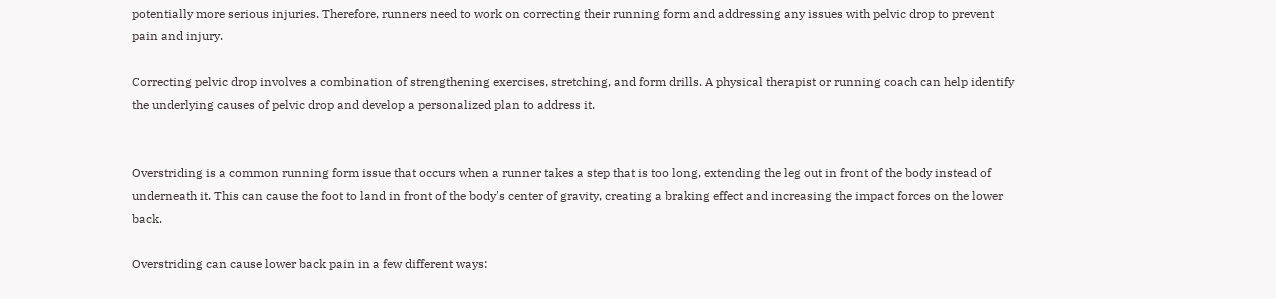potentially more serious injuries. Therefore, runners need to work on correcting their running form and addressing any issues with pelvic drop to prevent pain and injury.

Correcting pelvic drop involves a combination of strengthening exercises, stretching, and form drills. A physical therapist or running coach can help identify the underlying causes of pelvic drop and develop a personalized plan to address it.


Overstriding is a common running form issue that occurs when a runner takes a step that is too long, extending the leg out in front of the body instead of underneath it. This can cause the foot to land in front of the body's center of gravity, creating a braking effect and increasing the impact forces on the lower back.

Overstriding can cause lower back pain in a few different ways: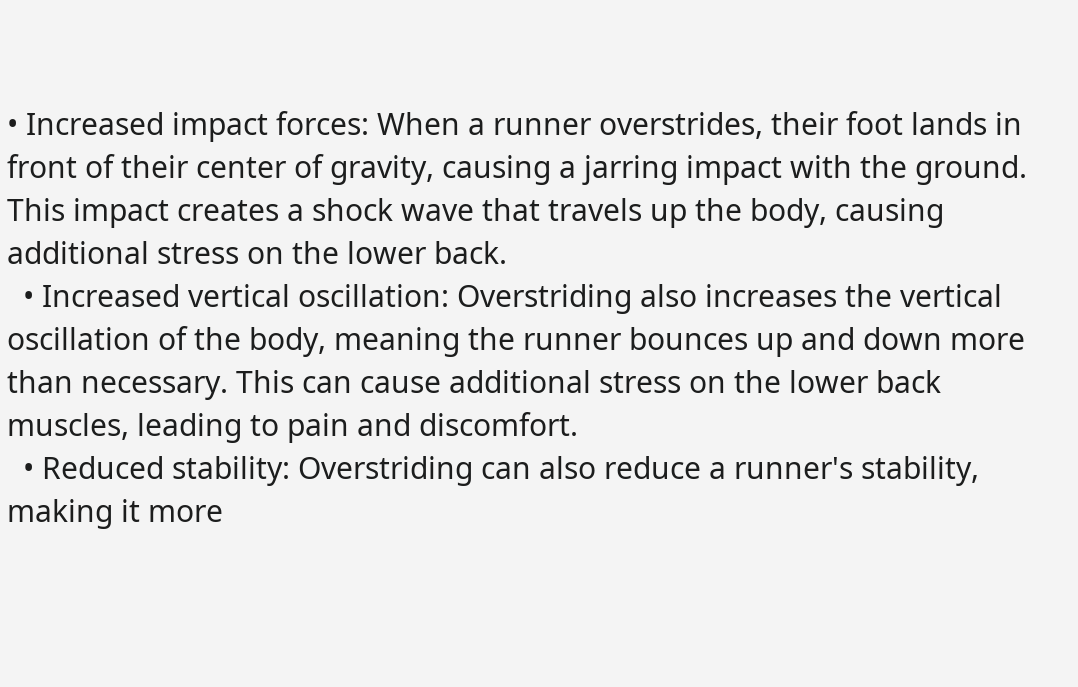• Increased impact forces: When a runner overstrides, their foot lands in front of their center of gravity, causing a jarring impact with the ground. This impact creates a shock wave that travels up the body, causing additional stress on the lower back.
  • Increased vertical oscillation: Overstriding also increases the vertical oscillation of the body, meaning the runner bounces up and down more than necessary. This can cause additional stress on the lower back muscles, leading to pain and discomfort.
  • Reduced stability: Overstriding can also reduce a runner's stability, making it more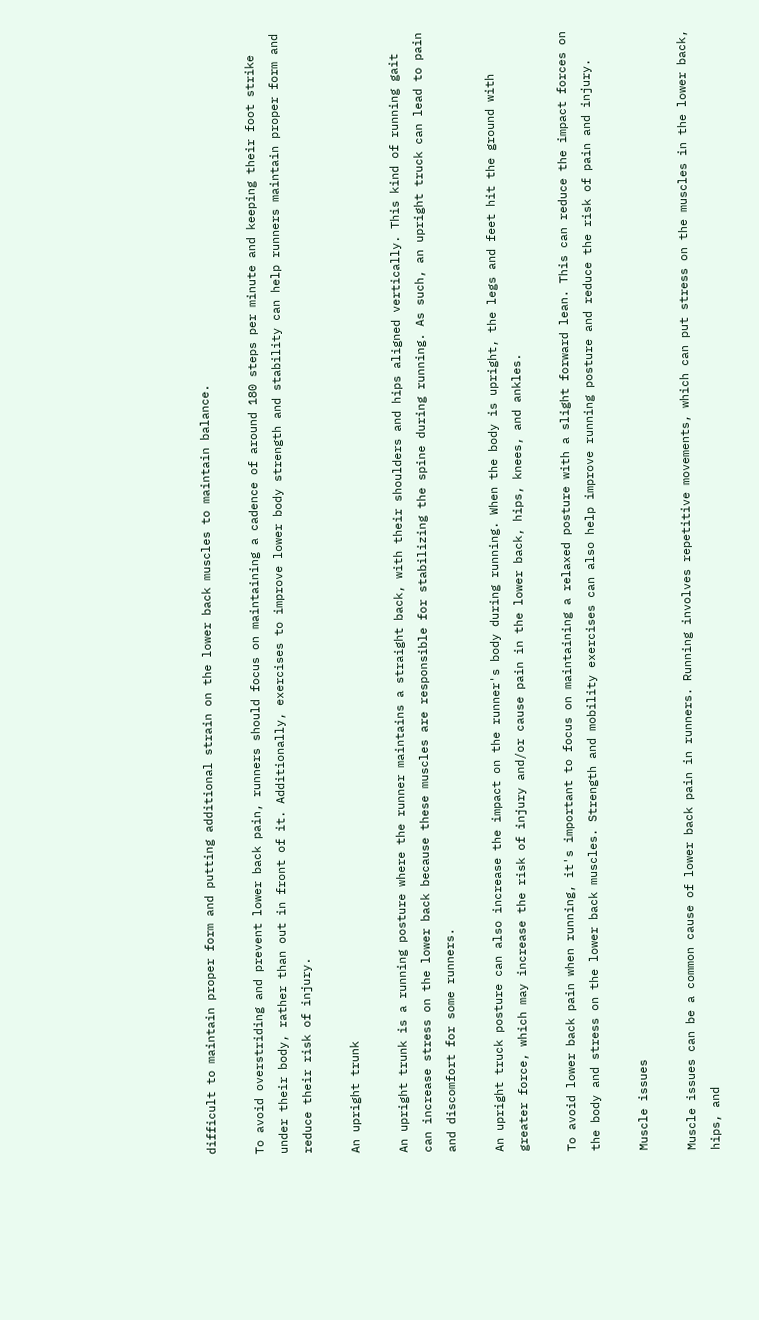difficult to maintain proper form and putting additional strain on the lower back muscles to maintain balance.

To avoid overstriding and prevent lower back pain, runners should focus on maintaining a cadence of around 180 steps per minute and keeping their foot strike under their body, rather than out in front of it. Additionally, exercises to improve lower body strength and stability can help runners maintain proper form and reduce their risk of injury.

An upright trunk

An upright trunk is a running posture where the runner maintains a straight back, with their shoulders and hips aligned vertically. This kind of running gait can increase stress on the lower back because these muscles are responsible for stabilizing the spine during running. As such, an upright truck can lead to pain and discomfort for some runners.

An upright truck posture can also increase the impact on the runner's body during running. When the body is upright, the legs and feet hit the ground with greater force, which may increase the risk of injury and/or cause pain in the lower back, hips, knees, and ankles.

To avoid lower back pain when running, it's important to focus on maintaining a relaxed posture with a slight forward lean. This can reduce the impact forces on the body and stress on the lower back muscles. Strength and mobility exercises can also help improve running posture and reduce the risk of pain and injury.

Muscle issues

Muscle issues can be a common cause of lower back pain in runners. Running involves repetitive movements, which can put stress on the muscles in the lower back, hips, and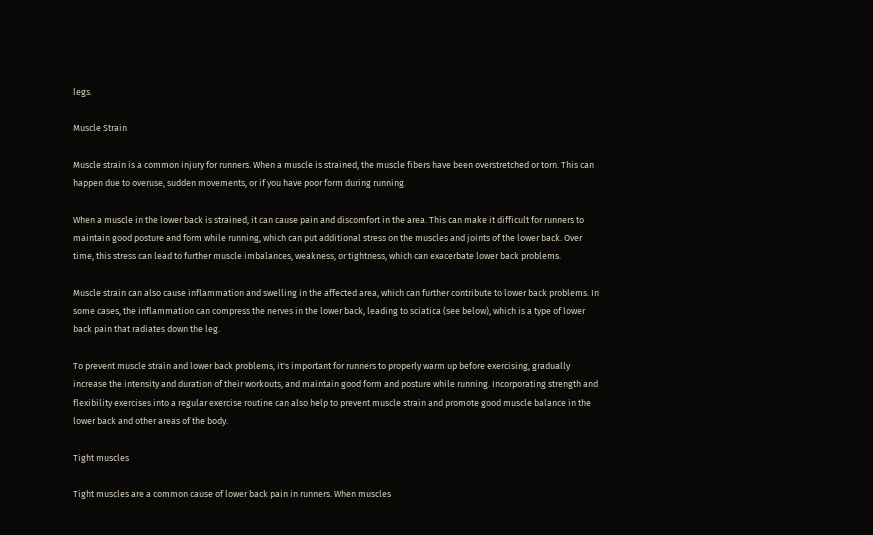legs.

Muscle Strain

Muscle strain is a common injury for runners. When a muscle is strained, the muscle fibers have been overstretched or torn. This can happen due to overuse, sudden movements, or if you have poor form during running.

When a muscle in the lower back is strained, it can cause pain and discomfort in the area. This can make it difficult for runners to maintain good posture and form while running, which can put additional stress on the muscles and joints of the lower back. Over time, this stress can lead to further muscle imbalances, weakness, or tightness, which can exacerbate lower back problems.

Muscle strain can also cause inflammation and swelling in the affected area, which can further contribute to lower back problems. In some cases, the inflammation can compress the nerves in the lower back, leading to sciatica (see below), which is a type of lower back pain that radiates down the leg.

To prevent muscle strain and lower back problems, it's important for runners to properly warm up before exercising, gradually increase the intensity and duration of their workouts, and maintain good form and posture while running. Incorporating strength and flexibility exercises into a regular exercise routine can also help to prevent muscle strain and promote good muscle balance in the lower back and other areas of the body.

Tight muscles

Tight muscles are a common cause of lower back pain in runners. When muscles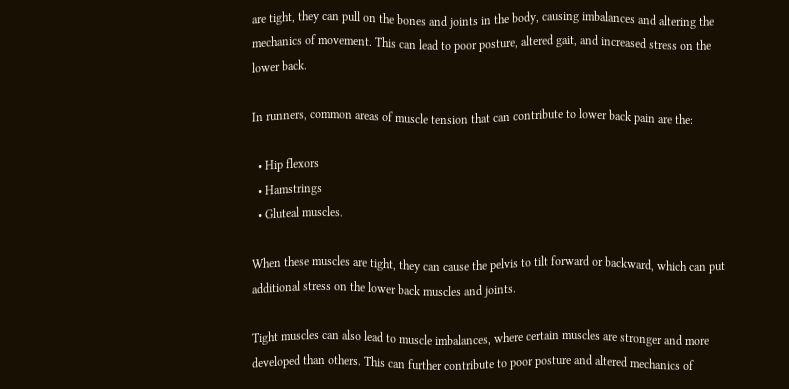are tight, they can pull on the bones and joints in the body, causing imbalances and altering the mechanics of movement. This can lead to poor posture, altered gait, and increased stress on the lower back.

In runners, common areas of muscle tension that can contribute to lower back pain are the:

  • Hip flexors
  • Hamstrings
  • Gluteal muscles.

When these muscles are tight, they can cause the pelvis to tilt forward or backward, which can put additional stress on the lower back muscles and joints.

Tight muscles can also lead to muscle imbalances, where certain muscles are stronger and more developed than others. This can further contribute to poor posture and altered mechanics of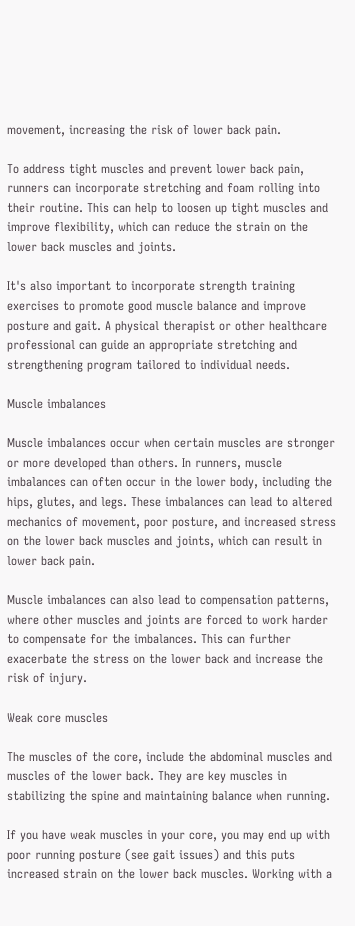movement, increasing the risk of lower back pain.

To address tight muscles and prevent lower back pain, runners can incorporate stretching and foam rolling into their routine. This can help to loosen up tight muscles and improve flexibility, which can reduce the strain on the lower back muscles and joints.

It's also important to incorporate strength training exercises to promote good muscle balance and improve posture and gait. A physical therapist or other healthcare professional can guide an appropriate stretching and strengthening program tailored to individual needs.

Muscle imbalances

Muscle imbalances occur when certain muscles are stronger or more developed than others. In runners, muscle imbalances can often occur in the lower body, including the hips, glutes, and legs. These imbalances can lead to altered mechanics of movement, poor posture, and increased stress on the lower back muscles and joints, which can result in lower back pain.

Muscle imbalances can also lead to compensation patterns, where other muscles and joints are forced to work harder to compensate for the imbalances. This can further exacerbate the stress on the lower back and increase the risk of injury.

Weak core muscles

The muscles of the core, include the abdominal muscles and muscles of the lower back. They are key muscles in stabilizing the spine and maintaining balance when running.

If you have weak muscles in your core, you may end up with poor running posture (see gait issues) and this puts increased strain on the lower back muscles. Working with a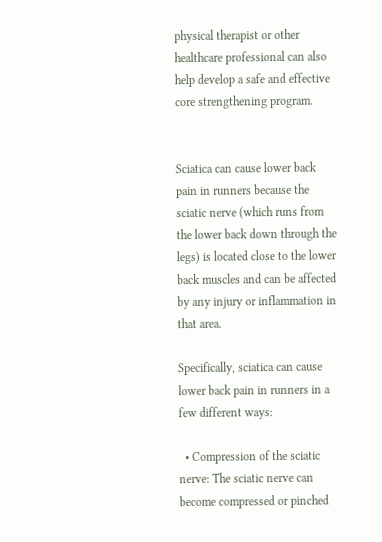physical therapist or other healthcare professional can also help develop a safe and effective core strengthening program.


Sciatica can cause lower back pain in runners because the sciatic nerve (which runs from the lower back down through the legs) is located close to the lower back muscles and can be affected by any injury or inflammation in that area.

Specifically, sciatica can cause lower back pain in runners in a few different ways:

  • Compression of the sciatic nerve: The sciatic nerve can become compressed or pinched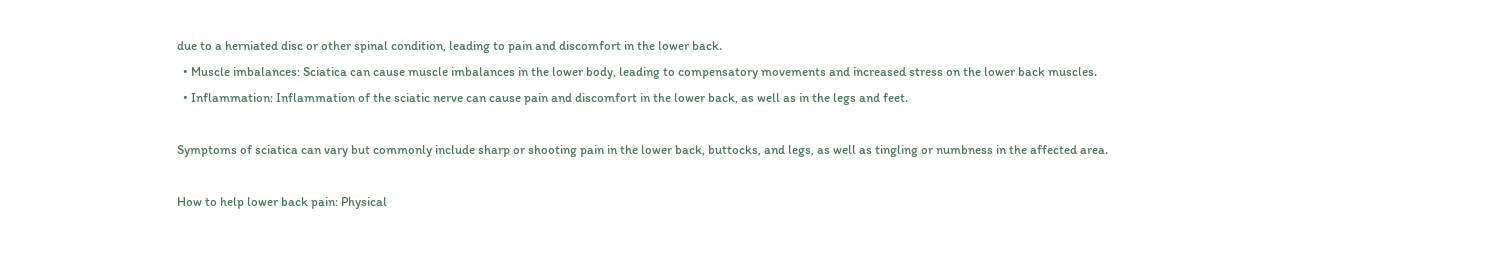due to a herniated disc or other spinal condition, leading to pain and discomfort in the lower back.
  • Muscle imbalances: Sciatica can cause muscle imbalances in the lower body, leading to compensatory movements and increased stress on the lower back muscles.
  • Inflammation: Inflammation of the sciatic nerve can cause pain and discomfort in the lower back, as well as in the legs and feet.

Symptoms of sciatica can vary but commonly include sharp or shooting pain in the lower back, buttocks, and legs, as well as tingling or numbness in the affected area.

How to help lower back pain: Physical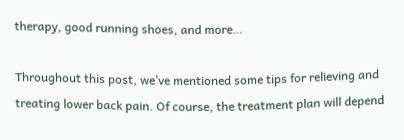therapy, good running shoes, and more…

Throughout this post, we’ve mentioned some tips for relieving and treating lower back pain. Of course, the treatment plan will depend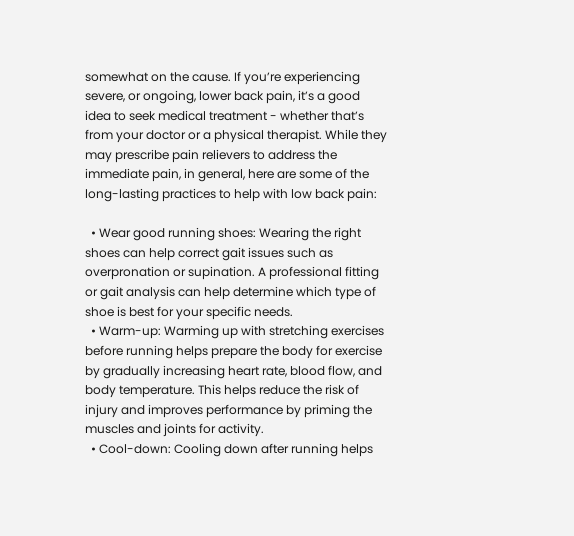somewhat on the cause. If you’re experiencing severe, or ongoing, lower back pain, it’s a good idea to seek medical treatment - whether that’s from your doctor or a physical therapist. While they may prescribe pain relievers to address the immediate pain, in general, here are some of the long-lasting practices to help with low back pain:

  • Wear good running shoes: Wearing the right shoes can help correct gait issues such as overpronation or supination. A professional fitting or gait analysis can help determine which type of shoe is best for your specific needs.
  • Warm-up: Warming up with stretching exercises before running helps prepare the body for exercise by gradually increasing heart rate, blood flow, and body temperature. This helps reduce the risk of injury and improves performance by priming the muscles and joints for activity.
  • Cool-down: Cooling down after running helps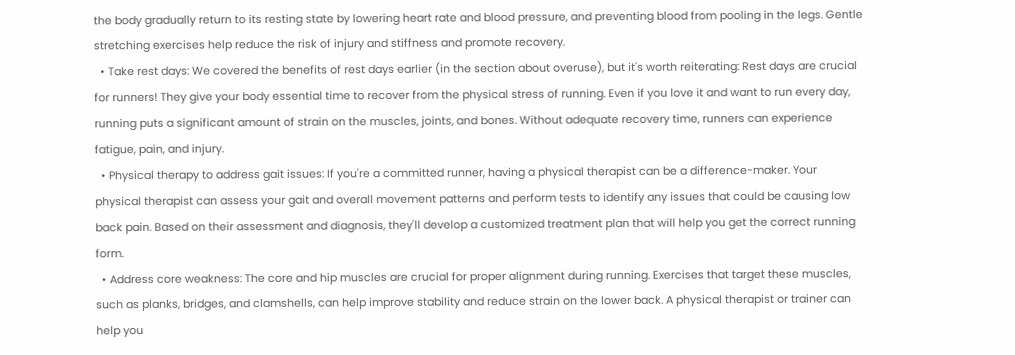the body gradually return to its resting state by lowering heart rate and blood pressure, and preventing blood from pooling in the legs. Gentle stretching exercises help reduce the risk of injury and stiffness and promote recovery.
  • Take rest days: We covered the benefits of rest days earlier (in the section about overuse), but it's worth reiterating: Rest days are crucial for runners! They give your body essential time to recover from the physical stress of running. Even if you love it and want to run every day, running puts a significant amount of strain on the muscles, joints, and bones. Without adequate recovery time, runners can experience fatigue, pain, and injury.
  • Physical therapy to address gait issues: If you're a committed runner, having a physical therapist can be a difference-maker. Your physical therapist can assess your gait and overall movement patterns and perform tests to identify any issues that could be causing low back pain. Based on their assessment and diagnosis, they'll develop a customized treatment plan that will help you get the correct running form.
  • Address core weakness: The core and hip muscles are crucial for proper alignment during running. Exercises that target these muscles, such as planks, bridges, and clamshells, can help improve stability and reduce strain on the lower back. A physical therapist or trainer can help you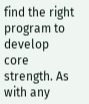find the right program to develop core strength. As with any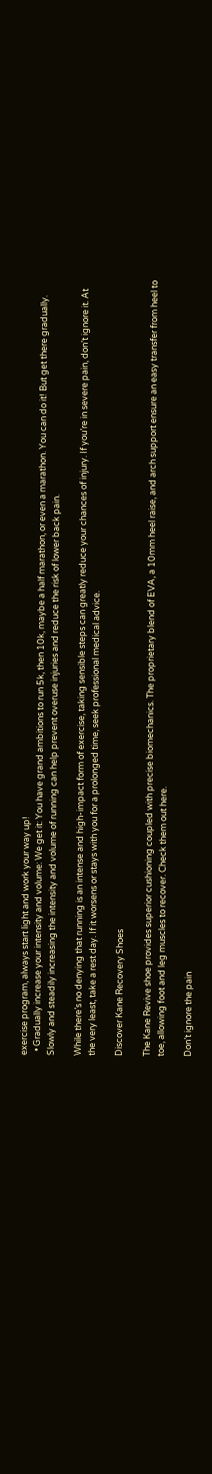exercise program, always start light and work your way up!
  • Gradually increase your intensity and volume: We get it: You have grand ambitions to run 5k, then 10k, maybe a half marathon, or even a marathon. You can do it! But get there gradually. Slowly and steadily increasing the intensity and volume of running can help prevent overuse injuries and reduce the risk of lower back pain.

While there’s no denying that running is an intense and high-impact form of exercise, taking sensible steps can greatly reduce your chances of injury. If you’re in severe pain, don’t ignore it. At the very least, take a rest day. If it worsens or stays with you for a prolonged time, seek professional medical advice.

Discover Kane Recovery Shoes

The Kane Revive shoe provides superior cushioning coupled with precise biomechanics. The proprietary blend of EVA, a 10mm heel raise, and arch support ensure an easy transfer from heel to toe, allowing foot and leg muscles to recover. Check them out here.

Don’t ignore the pain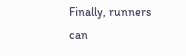Finally, runners can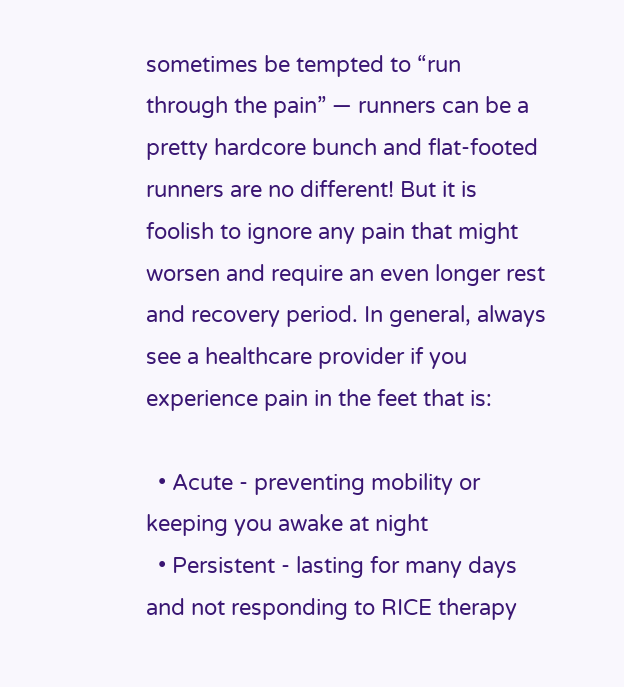sometimes be tempted to “run through the pain” — runners can be a pretty hardcore bunch and flat-footed runners are no different! But it is foolish to ignore any pain that might worsen and require an even longer rest and recovery period. In general, always see a healthcare provider if you experience pain in the feet that is:

  • Acute - preventing mobility or keeping you awake at night
  • Persistent - lasting for many days and not responding to RICE therapy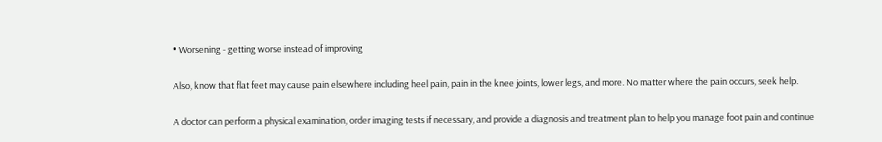• Worsening - getting worse instead of improving

Also, know that flat feet may cause pain elsewhere including heel pain, pain in the knee joints, lower legs, and more. No matter where the pain occurs, seek help.

A doctor can perform a physical examination, order imaging tests if necessary, and provide a diagnosis and treatment plan to help you manage foot pain and continue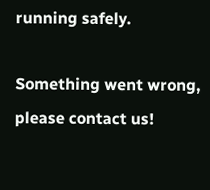running safely.

Something went wrong, please contact us!